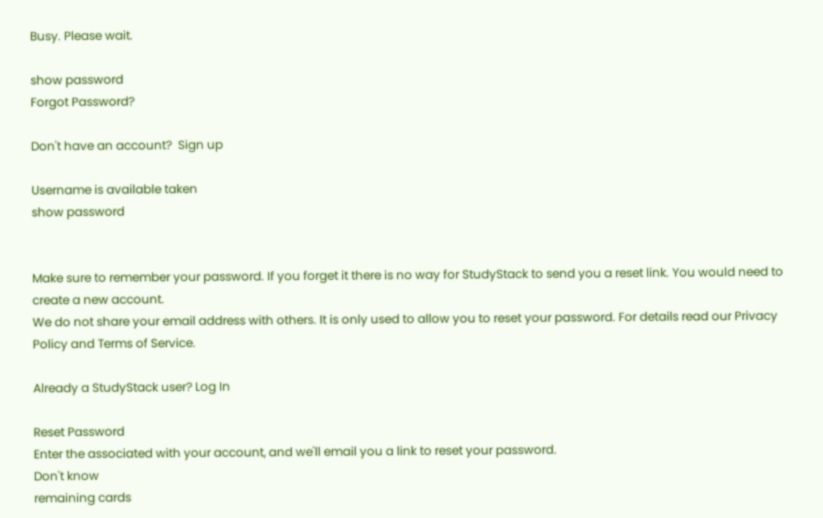Busy. Please wait.

show password
Forgot Password?

Don't have an account?  Sign up

Username is available taken
show password


Make sure to remember your password. If you forget it there is no way for StudyStack to send you a reset link. You would need to create a new account.
We do not share your email address with others. It is only used to allow you to reset your password. For details read our Privacy Policy and Terms of Service.

Already a StudyStack user? Log In

Reset Password
Enter the associated with your account, and we'll email you a link to reset your password.
Don't know
remaining cards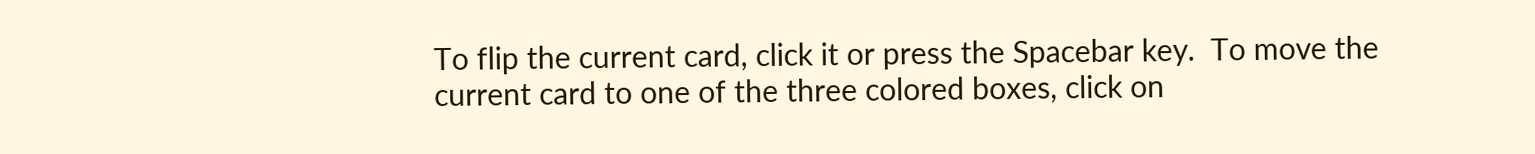To flip the current card, click it or press the Spacebar key.  To move the current card to one of the three colored boxes, click on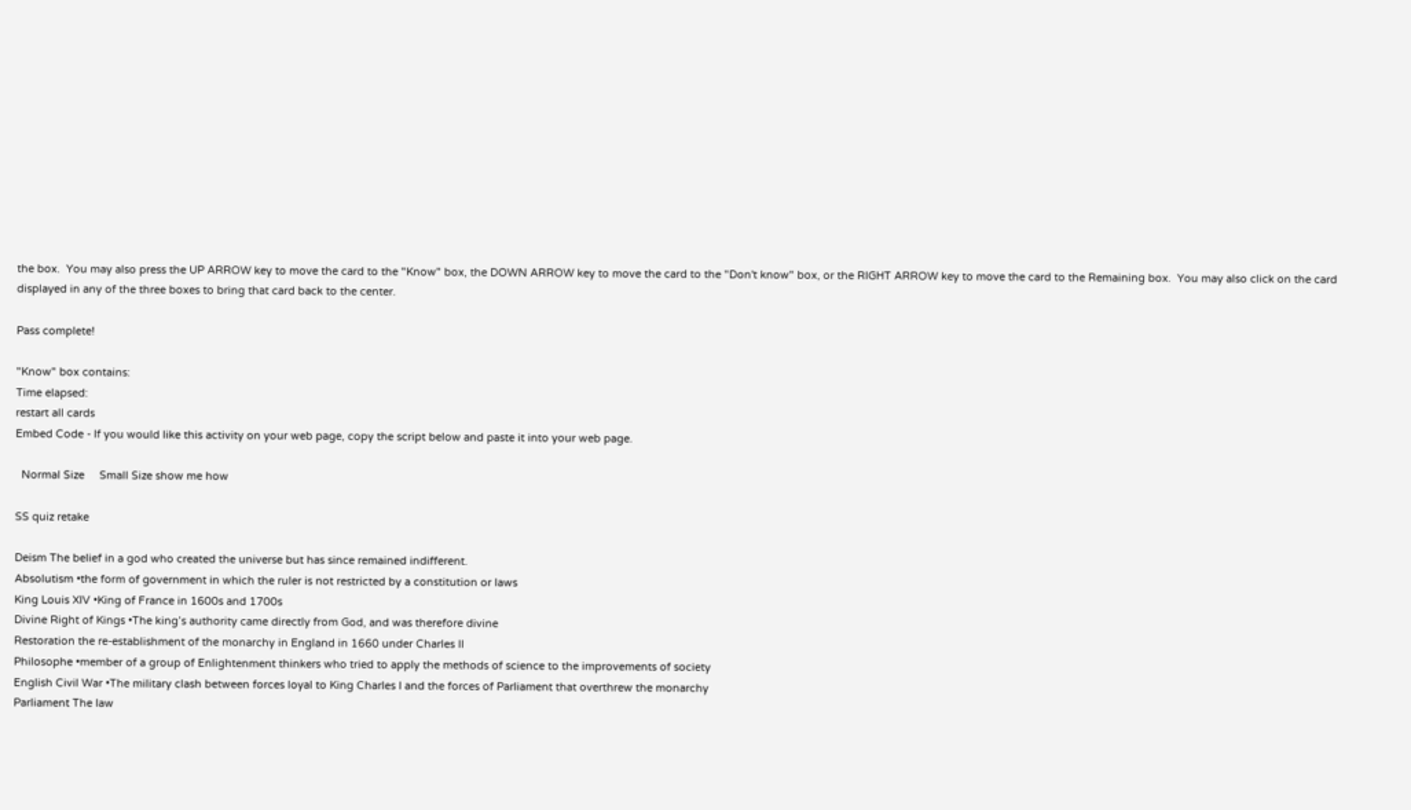the box.  You may also press the UP ARROW key to move the card to the "Know" box, the DOWN ARROW key to move the card to the "Don't know" box, or the RIGHT ARROW key to move the card to the Remaining box.  You may also click on the card displayed in any of the three boxes to bring that card back to the center.

Pass complete!

"Know" box contains:
Time elapsed:
restart all cards
Embed Code - If you would like this activity on your web page, copy the script below and paste it into your web page.

  Normal Size     Small Size show me how

SS quiz retake

Deism The belief in a god who created the universe but has since remained indifferent.
Absolutism •the form of government in which the ruler is not restricted by a constitution or laws
King Louis XIV •King of France in 1600s and 1700s
Divine Right of Kings •The king’s authority came directly from God, and was therefore divine
Restoration the re-establishment of the monarchy in England in 1660 under Charles II
Philosophe •member of a group of Enlightenment thinkers who tried to apply the methods of science to the improvements of society
English Civil War •The military clash between forces loyal to King Charles I and the forces of Parliament that overthrew the monarchy
Parliament The law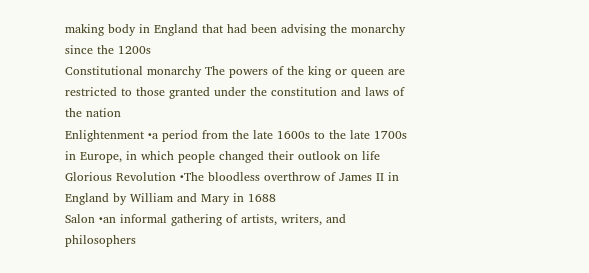making body in England that had been advising the monarchy since the 1200s
Constitutional monarchy The powers of the king or queen are restricted to those granted under the constitution and laws of the nation
Enlightenment •a period from the late 1600s to the late 1700s in Europe, in which people changed their outlook on life
Glorious Revolution •The bloodless overthrow of James II in England by William and Mary in 1688
Salon •an informal gathering of artists, writers, and philosophers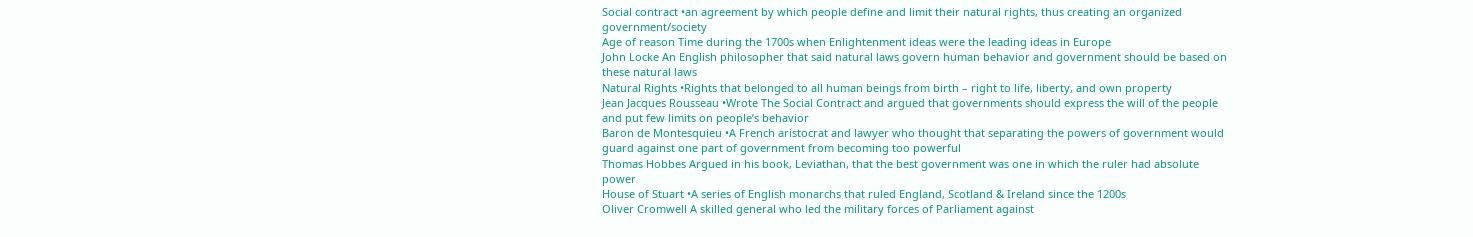Social contract •an agreement by which people define and limit their natural rights, thus creating an organized government/society
Age of reason Time during the 1700s when Enlightenment ideas were the leading ideas in Europe
John Locke An English philosopher that said natural laws govern human behavior and government should be based on these natural laws
Natural Rights •Rights that belonged to all human beings from birth – right to life, liberty, and own property
Jean Jacques Rousseau •Wrote The Social Contract and argued that governments should express the will of the people and put few limits on people’s behavior
Baron de Montesquieu •A French aristocrat and lawyer who thought that separating the powers of government would guard against one part of government from becoming too powerful
Thomas Hobbes Argued in his book, Leviathan, that the best government was one in which the ruler had absolute power
House of Stuart •A series of English monarchs that ruled England, Scotland & Ireland since the 1200s
Oliver Cromwell A skilled general who led the military forces of Parliament against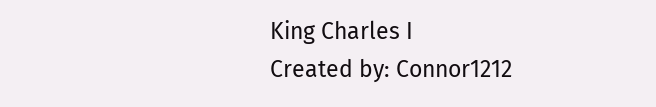King Charles I
Created by: Connor1212